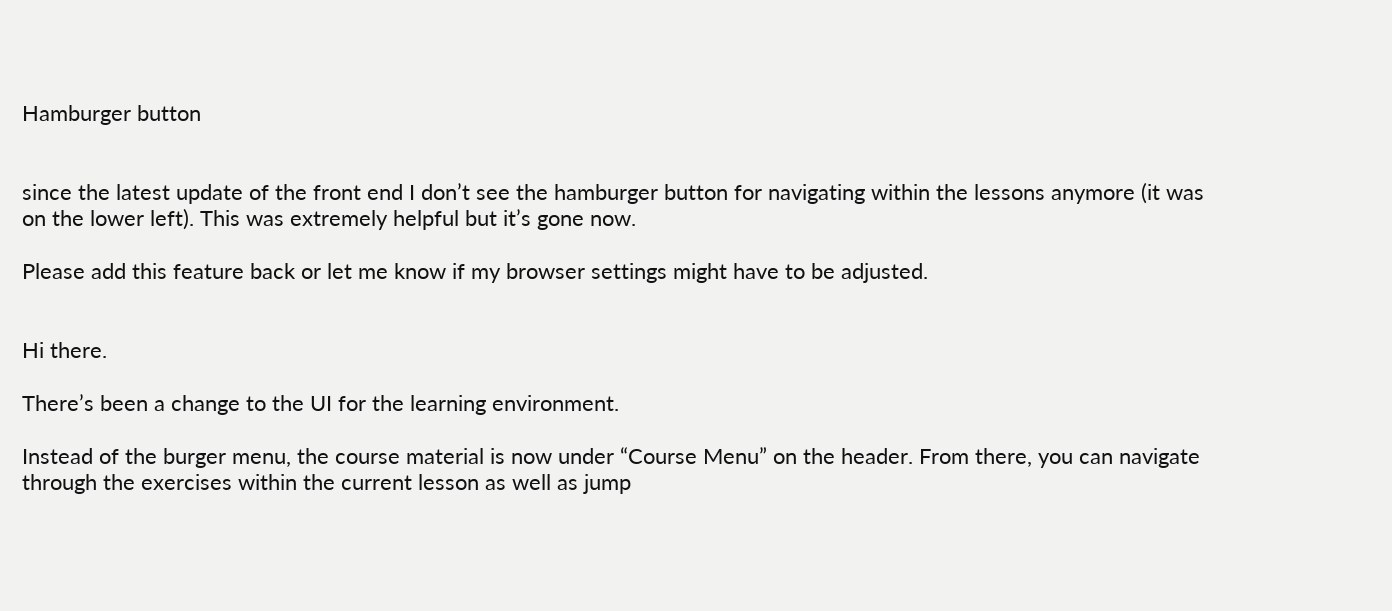Hamburger button


since the latest update of the front end I don’t see the hamburger button for navigating within the lessons anymore (it was on the lower left). This was extremely helpful but it’s gone now.

Please add this feature back or let me know if my browser settings might have to be adjusted.


Hi there.

There’s been a change to the UI for the learning environment.

Instead of the burger menu, the course material is now under “Course Menu” on the header. From there, you can navigate through the exercises within the current lesson as well as jump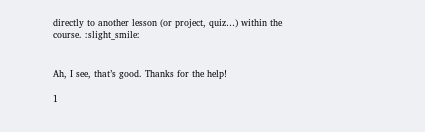directly to another lesson (or project, quiz…) within the course. :slight_smile:


Ah, I see, that’s good. Thanks for the help!

1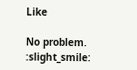Like

No problem. :slight_smile: